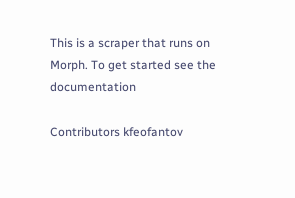This is a scraper that runs on Morph. To get started see the documentation

Contributors kfeofantov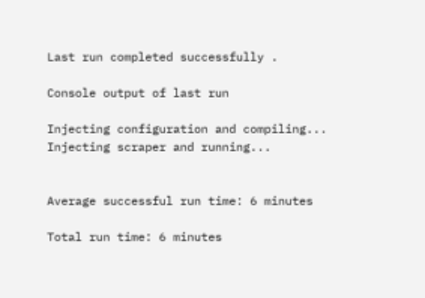Last run completed successfully .

Console output of last run

Injecting configuration and compiling... Injecting scraper and running...


Average successful run time: 6 minutes

Total run time: 6 minutes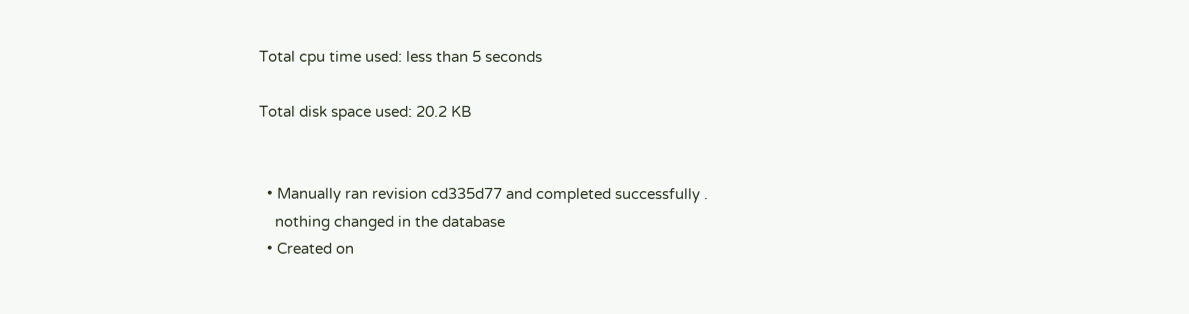Total cpu time used: less than 5 seconds

Total disk space used: 20.2 KB


  • Manually ran revision cd335d77 and completed successfully .
    nothing changed in the database
  • Created on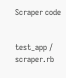Scraper code


test_app / scraper.rb